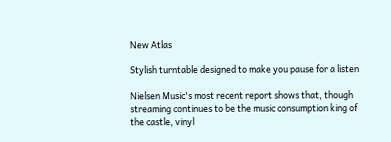New Atlas

Stylish turntable designed to make you pause for a listen

Nielsen Music's most recent report shows that, though streaming continues to be the music consumption king of the castle, vinyl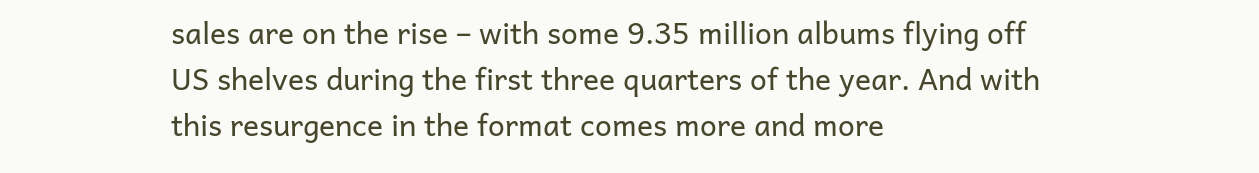sales are on the rise – with some 9.35 million albums flying off US shelves during the first three quarters of the year. And with this resurgence in the format comes more and more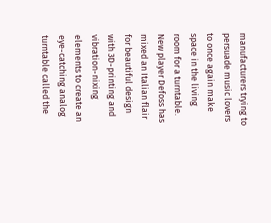manufacturers trying to persuade music lovers to once again make space in the living room for a turntable. New player Defoss has mixed an Italian flair for beautiful design with 3D-printing and vibration-nixing elements to create an eye-catching analog turntable called the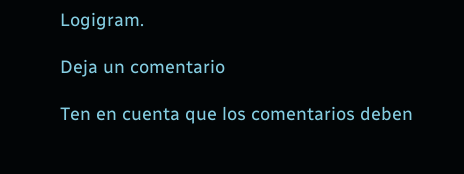Logigram.

Deja un comentario

Ten en cuenta que los comentarios deben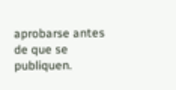aprobarse antes de que se publiquen.